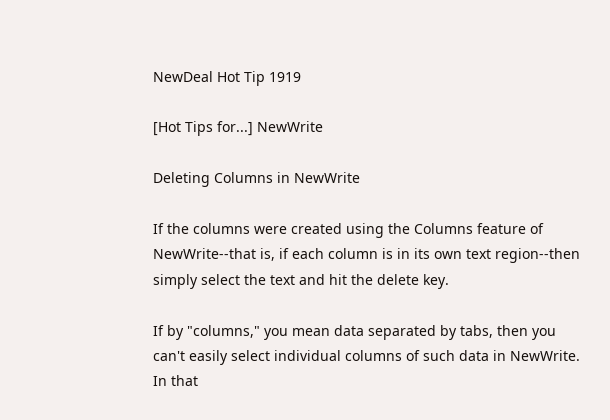NewDeal Hot Tip 1919

[Hot Tips for...] NewWrite

Deleting Columns in NewWrite

If the columns were created using the Columns feature of NewWrite--that is, if each column is in its own text region--then simply select the text and hit the delete key.

If by "columns," you mean data separated by tabs, then you can't easily select individual columns of such data in NewWrite. In that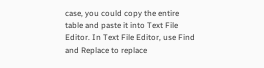case, you could copy the entire table and paste it into Text File Editor. In Text File Editor, use Find and Replace to replace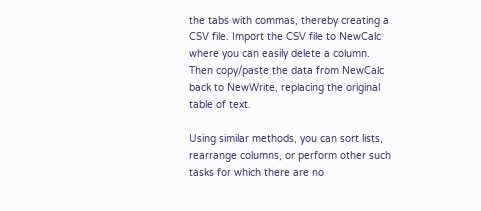the tabs with commas, thereby creating a CSV file. Import the CSV file to NewCalc where you can easily delete a column. Then copy/paste the data from NewCalc back to NewWrite, replacing the original table of text.

Using similar methods, you can sort lists, rearrange columns, or perform other such tasks for which there are no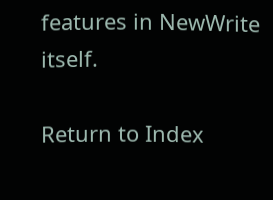features in NewWrite itself.

Return to Index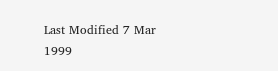Last Modified 7 Mar 1999